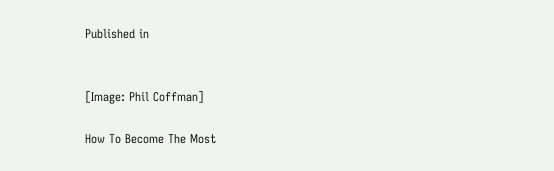Published in


[Image: Phil Coffman]

How To Become The Most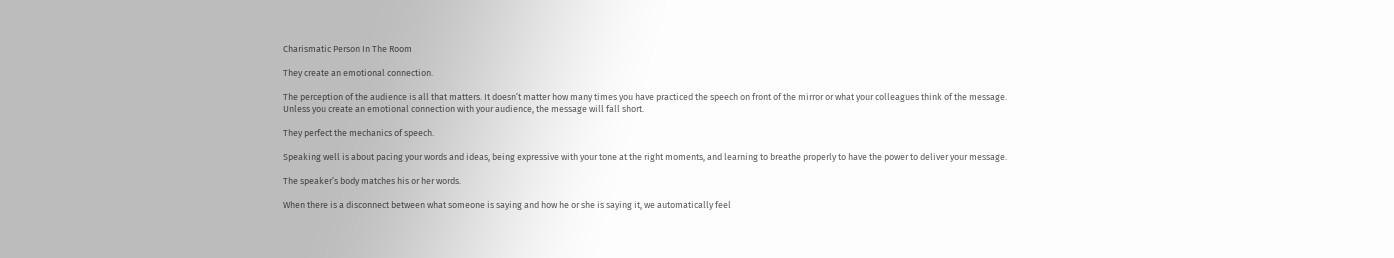Charismatic Person In The Room

They create an emotional connection.

The perception of the audience is all that matters. It doesn’t matter how many times you have practiced the speech on front of the mirror or what your colleagues think of the message. Unless you create an emotional connection with your audience, the message will fall short.

They perfect the mechanics of speech.

Speaking well is about pacing your words and ideas, being expressive with your tone at the right moments, and learning to breathe properly to have the power to deliver your message.

The speaker’s body matches his or her words.

When there is a disconnect between what someone is saying and how he or she is saying it, we automatically feel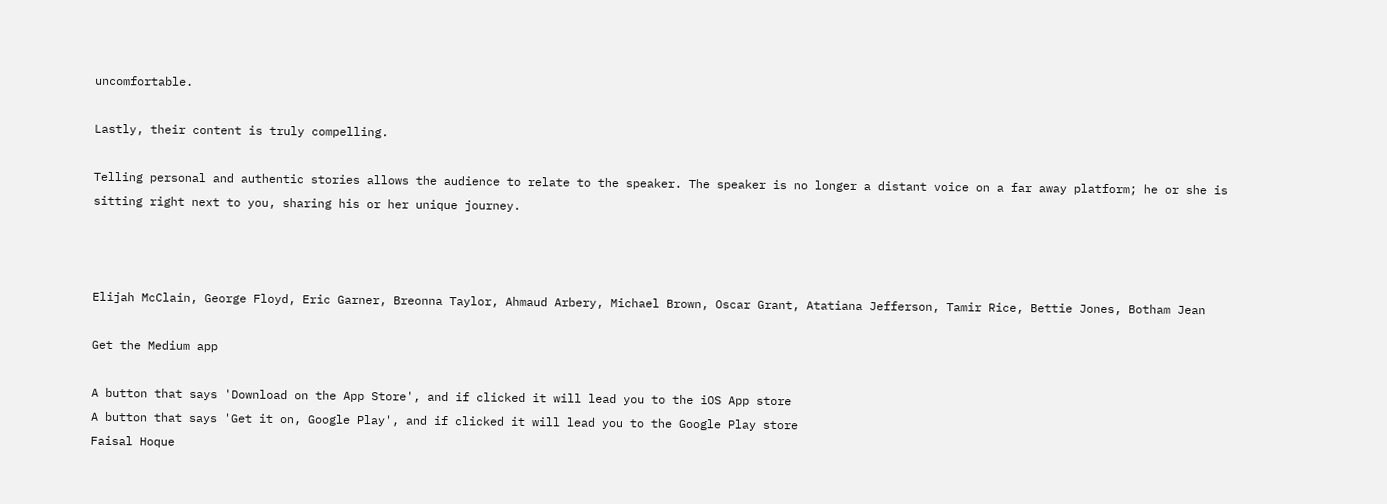uncomfortable.

Lastly, their content is truly compelling.

Telling personal and authentic stories allows the audience to relate to the speaker. The speaker is no longer a distant voice on a far away platform; he or she is sitting right next to you, sharing his or her unique journey.



Elijah McClain, George Floyd, Eric Garner, Breonna Taylor, Ahmaud Arbery, Michael Brown, Oscar Grant, Atatiana Jefferson, Tamir Rice, Bettie Jones, Botham Jean

Get the Medium app

A button that says 'Download on the App Store', and if clicked it will lead you to the iOS App store
A button that says 'Get it on, Google Play', and if clicked it will lead you to the Google Play store
Faisal Hoque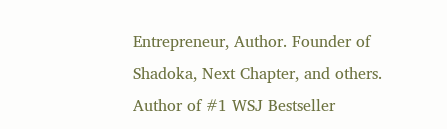Entrepreneur, Author. Founder of Shadoka, Next Chapter, and others. Author of #1 WSJ Bestseller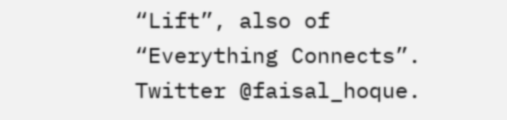“Lift”, also of “Everything Connects”. Twitter @faisal_hoque.